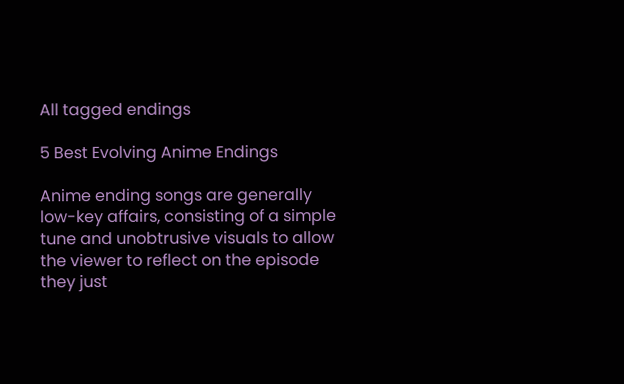All tagged endings

5 Best Evolving Anime Endings

Anime ending songs are generally low-key affairs, consisting of a simple tune and unobtrusive visuals to allow the viewer to reflect on the episode they just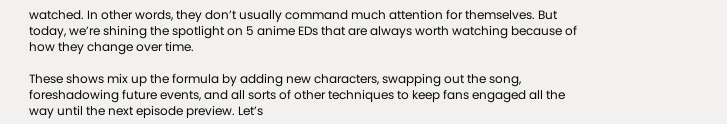watched. In other words, they don’t usually command much attention for themselves. But today, we’re shining the spotlight on 5 anime EDs that are always worth watching because of how they change over time.

These shows mix up the formula by adding new characters, swapping out the song, foreshadowing future events, and all sorts of other techniques to keep fans engaged all the way until the next episode preview. Let’s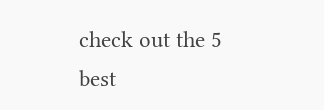check out the 5 best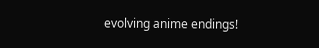evolving anime endings!